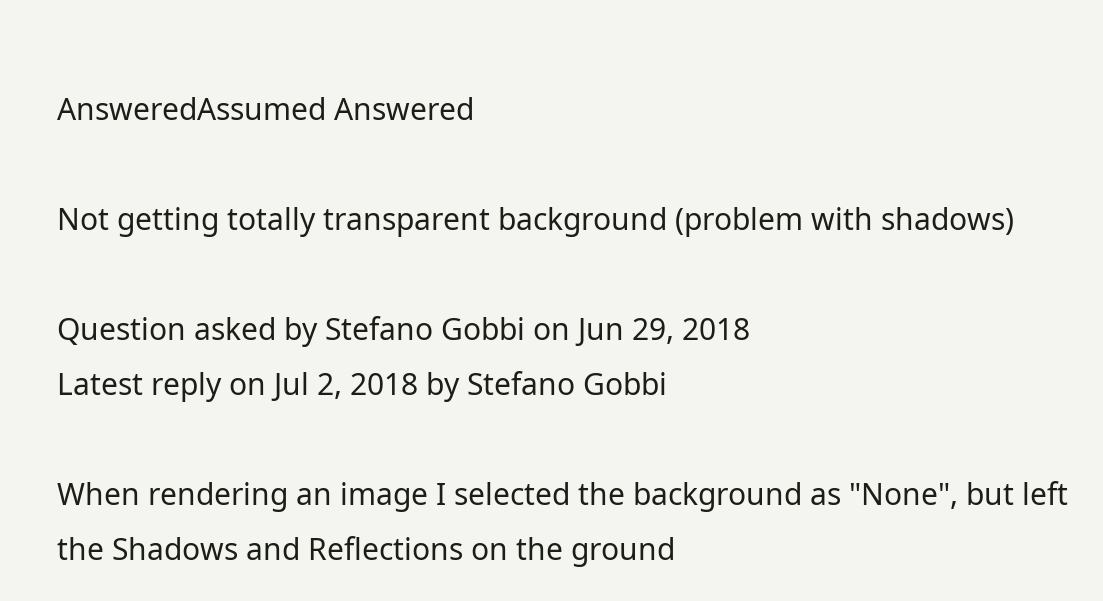AnsweredAssumed Answered

Not getting totally transparent background (problem with shadows)

Question asked by Stefano Gobbi on Jun 29, 2018
Latest reply on Jul 2, 2018 by Stefano Gobbi

When rendering an image I selected the background as "None", but left the Shadows and Reflections on the ground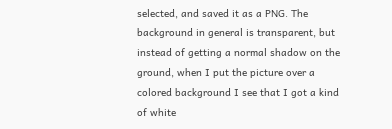selected, and saved it as a PNG. The background in general is transparent, but instead of getting a normal shadow on the ground, when I put the picture over a colored background I see that I got a kind of white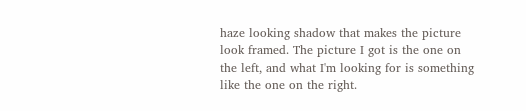haze looking shadow that makes the picture look framed. The picture I got is the one on the left, and what I'm looking for is something like the one on the right.